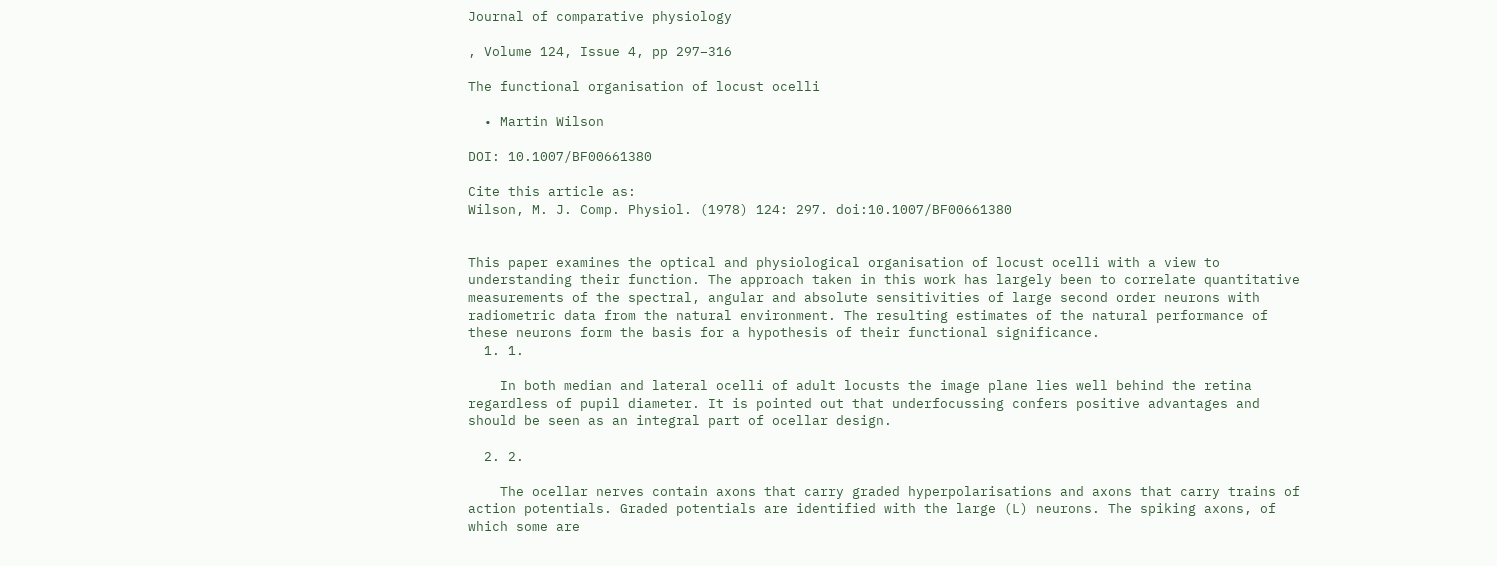Journal of comparative physiology

, Volume 124, Issue 4, pp 297–316

The functional organisation of locust ocelli

  • Martin Wilson

DOI: 10.1007/BF00661380

Cite this article as:
Wilson, M. J. Comp. Physiol. (1978) 124: 297. doi:10.1007/BF00661380


This paper examines the optical and physiological organisation of locust ocelli with a view to understanding their function. The approach taken in this work has largely been to correlate quantitative measurements of the spectral, angular and absolute sensitivities of large second order neurons with radiometric data from the natural environment. The resulting estimates of the natural performance of these neurons form the basis for a hypothesis of their functional significance.
  1. 1.

    In both median and lateral ocelli of adult locusts the image plane lies well behind the retina regardless of pupil diameter. It is pointed out that underfocussing confers positive advantages and should be seen as an integral part of ocellar design.

  2. 2.

    The ocellar nerves contain axons that carry graded hyperpolarisations and axons that carry trains of action potentials. Graded potentials are identified with the large (L) neurons. The spiking axons, of which some are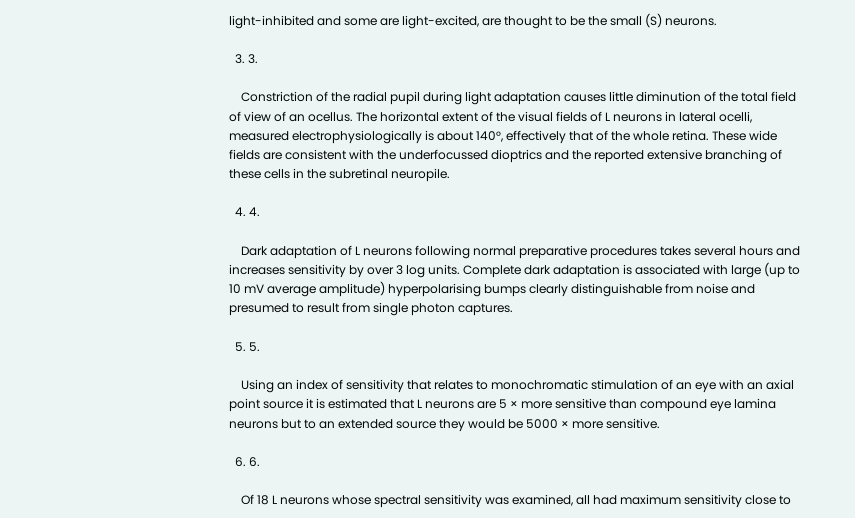light-inhibited and some are light-excited, are thought to be the small (S) neurons.

  3. 3.

    Constriction of the radial pupil during light adaptation causes little diminution of the total field of view of an ocellus. The horizontal extent of the visual fields of L neurons in lateral ocelli, measured electrophysiologically is about 140°, effectively that of the whole retina. These wide fields are consistent with the underfocussed dioptrics and the reported extensive branching of these cells in the subretinal neuropile.

  4. 4.

    Dark adaptation of L neurons following normal preparative procedures takes several hours and increases sensitivity by over 3 log units. Complete dark adaptation is associated with large (up to 10 mV average amplitude) hyperpolarising bumps clearly distinguishable from noise and presumed to result from single photon captures.

  5. 5.

    Using an index of sensitivity that relates to monochromatic stimulation of an eye with an axial point source it is estimated that L neurons are 5 × more sensitive than compound eye lamina neurons but to an extended source they would be 5000 × more sensitive.

  6. 6.

    Of 18 L neurons whose spectral sensitivity was examined, all had maximum sensitivity close to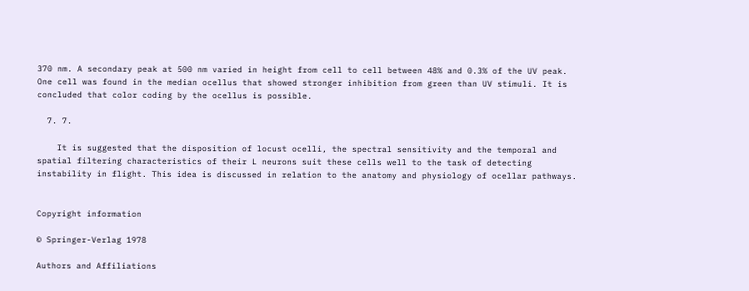370 nm. A secondary peak at 500 nm varied in height from cell to cell between 48% and 0.3% of the UV peak. One cell was found in the median ocellus that showed stronger inhibition from green than UV stimuli. It is concluded that color coding by the ocellus is possible.

  7. 7.

    It is suggested that the disposition of locust ocelli, the spectral sensitivity and the temporal and spatial filtering characteristics of their L neurons suit these cells well to the task of detecting instability in flight. This idea is discussed in relation to the anatomy and physiology of ocellar pathways.


Copyright information

© Springer-Verlag 1978

Authors and Affiliations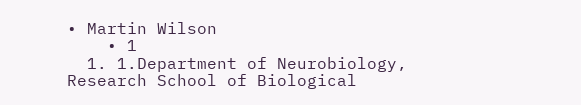• Martin Wilson
    • 1
  1. 1.Department of Neurobiology, Research School of Biological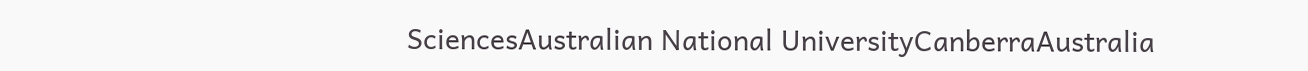SciencesAustralian National UniversityCanberraAustralia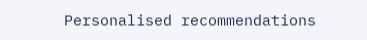Personalised recommendations